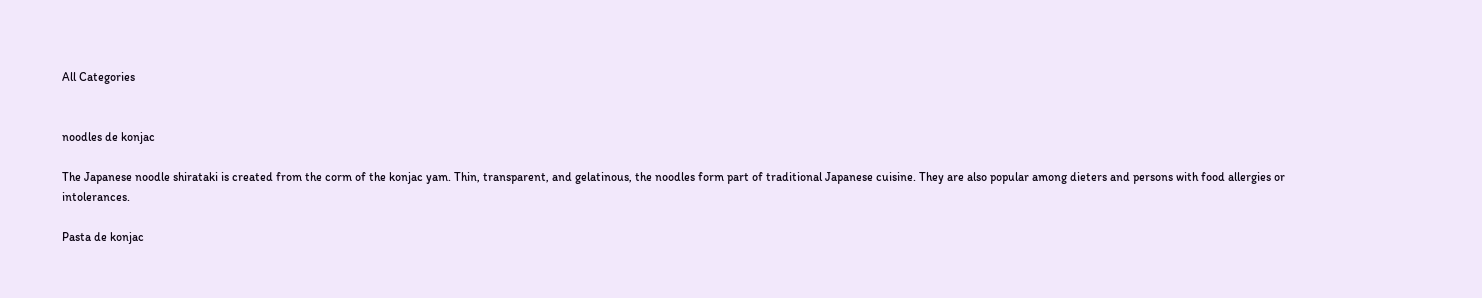All Categories


noodles de konjac

The Japanese noodle shirataki is created from the corm of the konjac yam. Thin, transparent, and gelatinous, the noodles form part of traditional Japanese cuisine. They are also popular among dieters and persons with food allergies or intolerances.

Pasta de konjac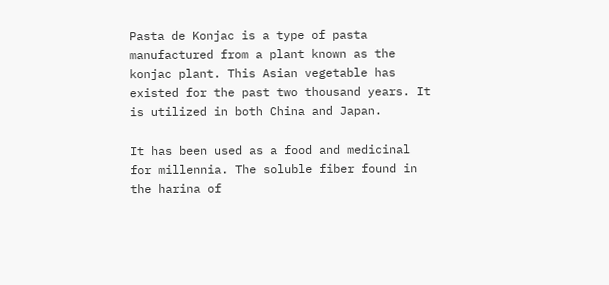Pasta de Konjac is a type of pasta manufactured from a plant known as the konjac plant. This Asian vegetable has existed for the past two thousand years. It is utilized in both China and Japan.

It has been used as a food and medicinal for millennia. The soluble fiber found in the harina of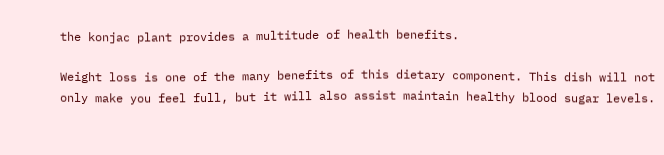the konjac plant provides a multitude of health benefits.

Weight loss is one of the many benefits of this dietary component. This dish will not only make you feel full, but it will also assist maintain healthy blood sugar levels.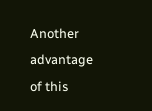Another advantage of this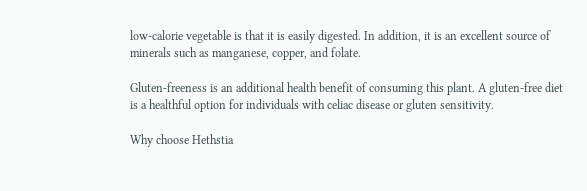low-calorie vegetable is that it is easily digested. In addition, it is an excellent source of minerals such as manganese, copper, and folate.

Gluten-freeness is an additional health benefit of consuming this plant. A gluten-free diet is a healthful option for individuals with celiac disease or gluten sensitivity.

Why choose Hethstia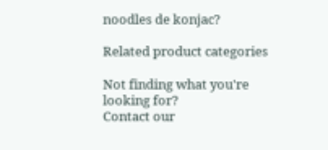noodles de konjac?

Related product categories

Not finding what you're looking for?
Contact our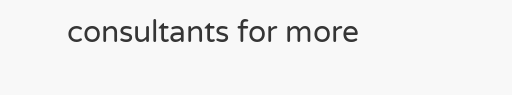consultants for more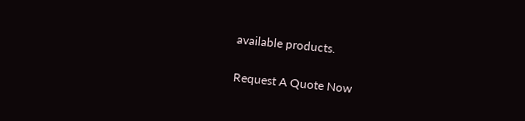available products.

Request A Quote Now